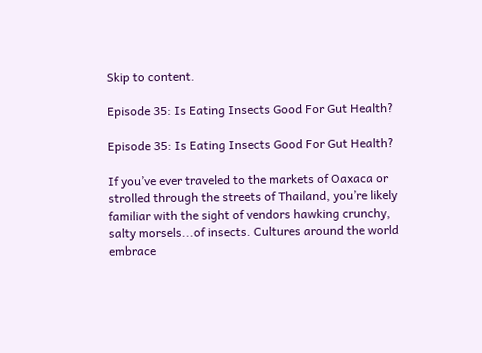Skip to content.

Episode 35: Is Eating Insects Good For Gut Health?

Episode 35: Is Eating Insects Good For Gut Health?

If you’ve ever traveled to the markets of Oaxaca or strolled through the streets of Thailand, you’re likely familiar with the sight of vendors hawking crunchy, salty morsels...of insects. Cultures around the world embrace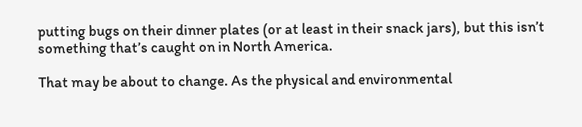putting bugs on their dinner plates (or at least in their snack jars), but this isn’t something that’s caught on in North America.

That may be about to change. As the physical and environmental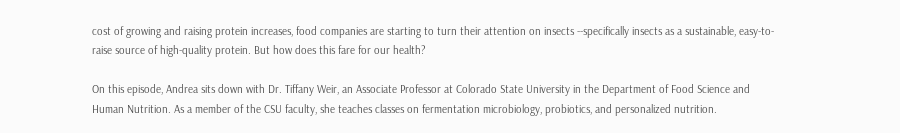cost of growing and raising protein increases, food companies are starting to turn their attention on insects --specifically insects as a sustainable, easy-to-raise source of high-quality protein. But how does this fare for our health?

On this episode, Andrea sits down with Dr. Tiffany Weir, an Associate Professor at Colorado State University in the Department of Food Science and Human Nutrition. As a member of the CSU faculty, she teaches classes on fermentation microbiology, probiotics, and personalized nutrition.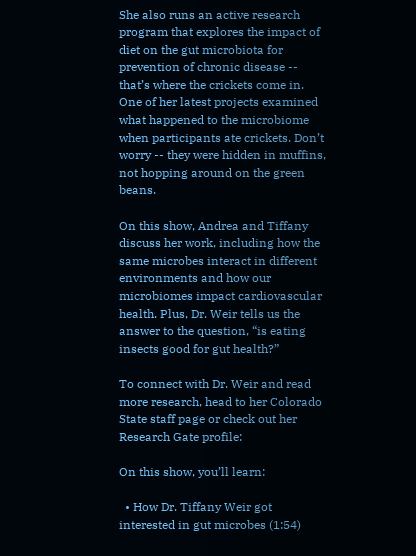She also runs an active research program that explores the impact of diet on the gut microbiota for prevention of chronic disease -- that’s where the crickets come in. One of her latest projects examined what happened to the microbiome when participants ate crickets. Don’t worry -- they were hidden in muffins, not hopping around on the green beans.

On this show, Andrea and Tiffany discuss her work, including how the same microbes interact in different environments and how our microbiomes impact cardiovascular health. Plus, Dr. Weir tells us the answer to the question, “is eating insects good for gut health?”

To connect with Dr. Weir and read more research, head to her Colorado State staff page or check out her Research Gate profile:

On this show, you’ll learn:

  • How Dr. Tiffany Weir got interested in gut microbes (1:54)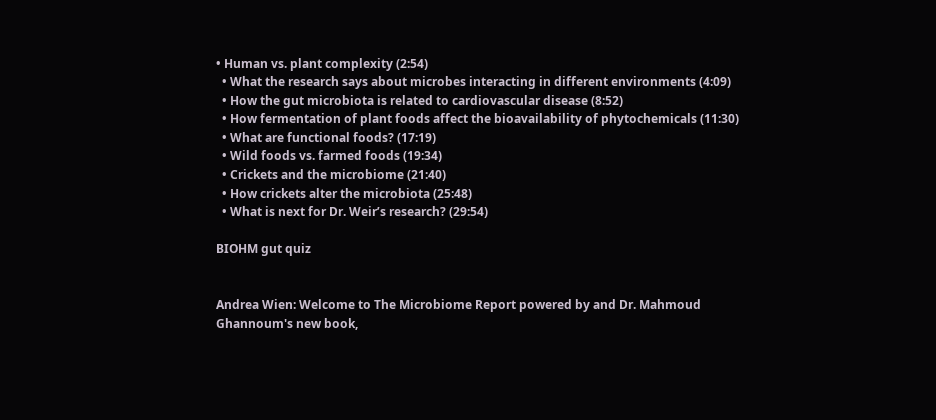• Human vs. plant complexity (2:54)
  • What the research says about microbes interacting in different environments (4:09)
  • How the gut microbiota is related to cardiovascular disease (8:52)
  • How fermentation of plant foods affect the bioavailability of phytochemicals (11:30)
  • What are functional foods? (17:19)
  • Wild foods vs. farmed foods (19:34)
  • Crickets and the microbiome (21:40)
  • How crickets alter the microbiota (25:48)
  • What is next for Dr. Weir’s research? (29:54)

BIOHM gut quiz


Andrea Wien: Welcome to The Microbiome Report powered by and Dr. Mahmoud Ghannoum's new book,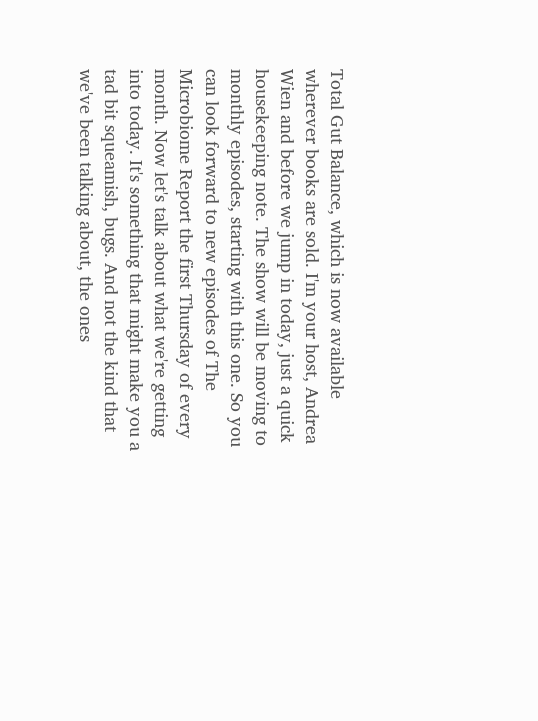Total Gut Balance, which is now available wherever books are sold. I'm your host, Andrea Wien and before we jump in today, just a quick housekeeping note. The show will be moving to monthly episodes, starting with this one. So you can look forward to new episodes of The Microbiome Report the first Thursday of every month. Now let's talk about what we're getting into today. It's something that might make you a tad bit squeamish, bugs. And not the kind that we've been talking about, the ones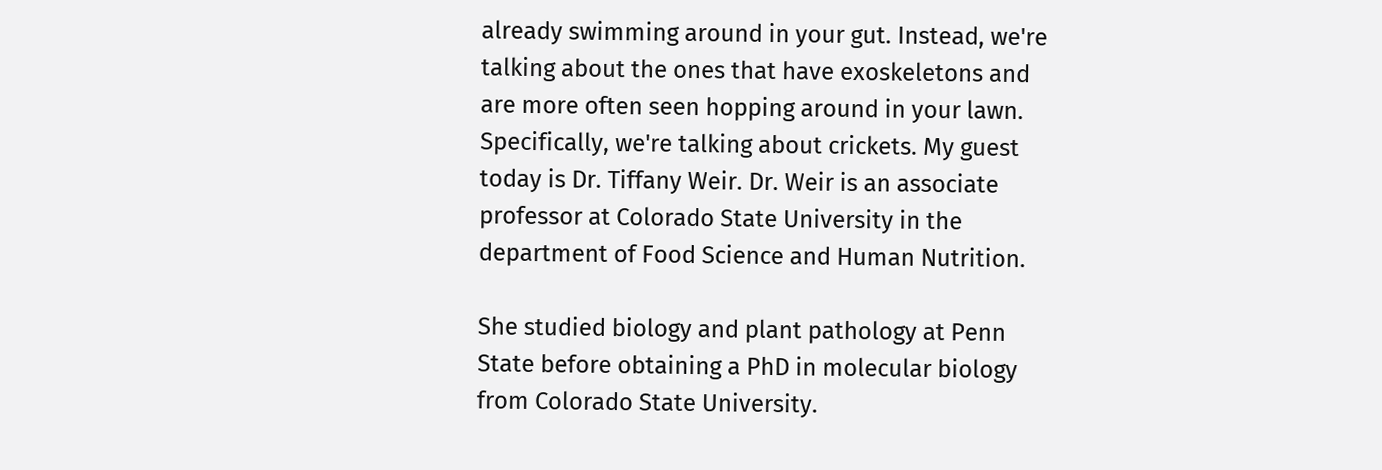already swimming around in your gut. Instead, we're talking about the ones that have exoskeletons and are more often seen hopping around in your lawn. Specifically, we're talking about crickets. My guest today is Dr. Tiffany Weir. Dr. Weir is an associate professor at Colorado State University in the department of Food Science and Human Nutrition.

She studied biology and plant pathology at Penn State before obtaining a PhD in molecular biology from Colorado State University.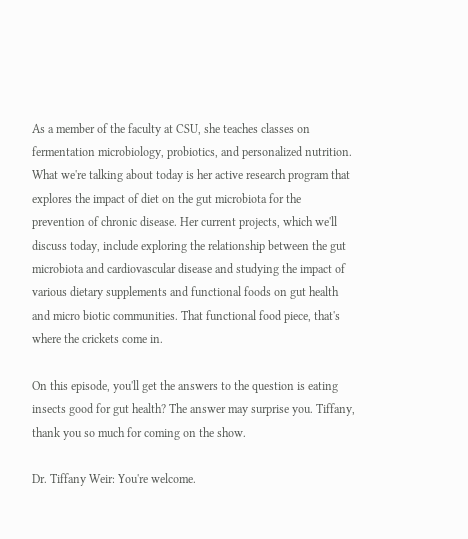As a member of the faculty at CSU, she teaches classes on fermentation microbiology, probiotics, and personalized nutrition. What we're talking about today is her active research program that explores the impact of diet on the gut microbiota for the prevention of chronic disease. Her current projects, which we'll discuss today, include exploring the relationship between the gut microbiota and cardiovascular disease and studying the impact of various dietary supplements and functional foods on gut health and micro biotic communities. That functional food piece, that's where the crickets come in.

On this episode, you'll get the answers to the question is eating insects good for gut health? The answer may surprise you. Tiffany, thank you so much for coming on the show.

Dr. Tiffany Weir: You're welcome.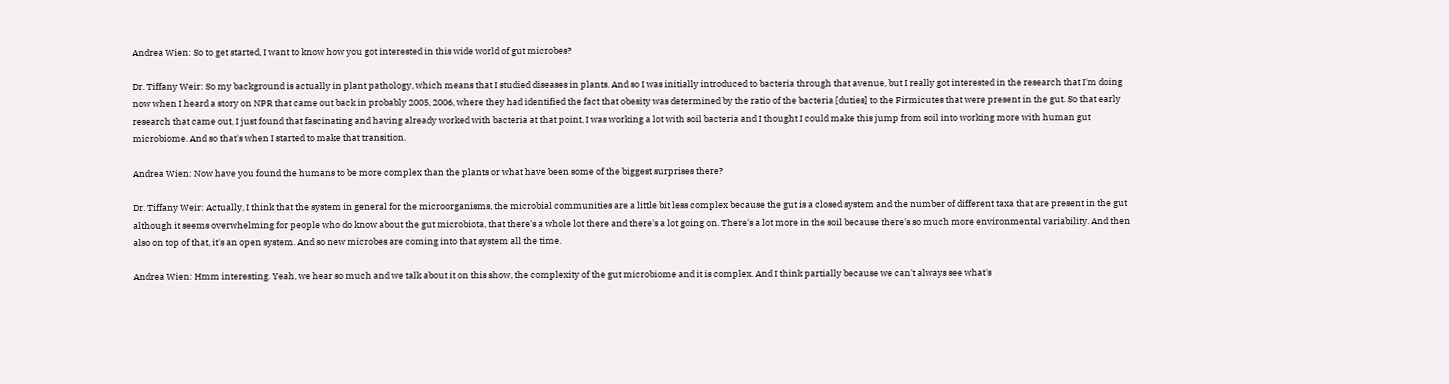Andrea Wien: So to get started, I want to know how you got interested in this wide world of gut microbes?

Dr. Tiffany Weir: So my background is actually in plant pathology, which means that I studied diseases in plants. And so I was initially introduced to bacteria through that avenue, but I really got interested in the research that I'm doing now when I heard a story on NPR that came out back in probably 2005, 2006, where they had identified the fact that obesity was determined by the ratio of the bacteria [duties] to the Firmicutes that were present in the gut. So that early research that came out, I just found that fascinating and having already worked with bacteria at that point, I was working a lot with soil bacteria and I thought I could make this jump from soil into working more with human gut microbiome. And so that's when I started to make that transition.

Andrea Wien: Now have you found the humans to be more complex than the plants or what have been some of the biggest surprises there?

Dr. Tiffany Weir: Actually, I think that the system in general for the microorganisms, the microbial communities are a little bit less complex because the gut is a closed system and the number of different taxa that are present in the gut although it seems overwhelming for people who do know about the gut microbiota, that there's a whole lot there and there's a lot going on. There's a lot more in the soil because there's so much more environmental variability. And then also on top of that, it's an open system. And so new microbes are coming into that system all the time.

Andrea Wien: Hmm interesting. Yeah, we hear so much and we talk about it on this show, the complexity of the gut microbiome and it is complex. And I think partially because we can't always see what's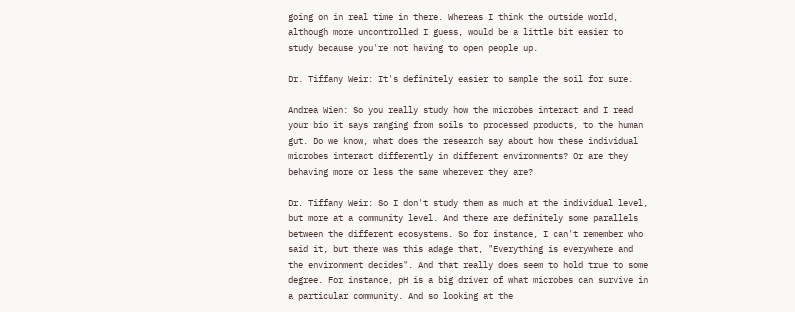going on in real time in there. Whereas I think the outside world, although more uncontrolled I guess, would be a little bit easier to study because you're not having to open people up.

Dr. Tiffany Weir: It's definitely easier to sample the soil for sure.

Andrea Wien: So you really study how the microbes interact and I read your bio it says ranging from soils to processed products, to the human gut. Do we know, what does the research say about how these individual microbes interact differently in different environments? Or are they behaving more or less the same wherever they are?

Dr. Tiffany Weir: So I don't study them as much at the individual level, but more at a community level. And there are definitely some parallels between the different ecosystems. So for instance, I can't remember who said it, but there was this adage that, "Everything is everywhere and the environment decides". And that really does seem to hold true to some degree. For instance, pH is a big driver of what microbes can survive in a particular community. And so looking at the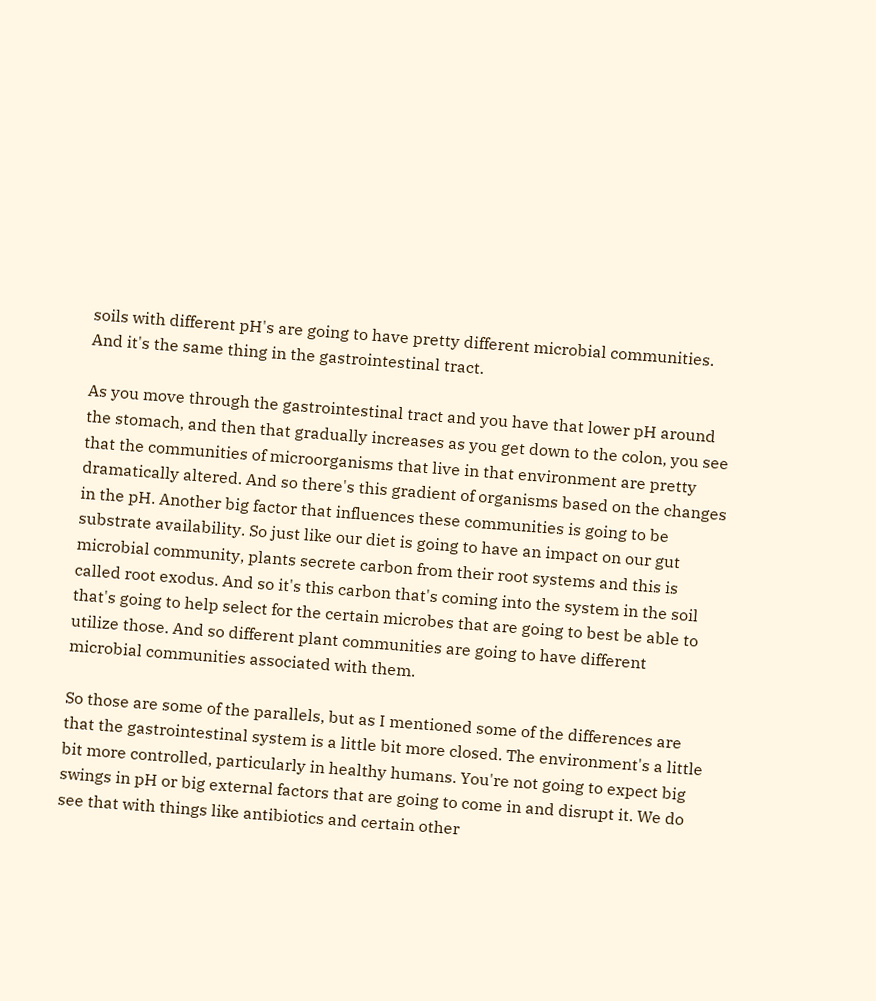soils with different pH's are going to have pretty different microbial communities. And it's the same thing in the gastrointestinal tract.

As you move through the gastrointestinal tract and you have that lower pH around the stomach, and then that gradually increases as you get down to the colon, you see that the communities of microorganisms that live in that environment are pretty dramatically altered. And so there's this gradient of organisms based on the changes in the pH. Another big factor that influences these communities is going to be substrate availability. So just like our diet is going to have an impact on our gut microbial community, plants secrete carbon from their root systems and this is called root exodus. And so it's this carbon that's coming into the system in the soil that's going to help select for the certain microbes that are going to best be able to utilize those. And so different plant communities are going to have different microbial communities associated with them.

So those are some of the parallels, but as I mentioned some of the differences are that the gastrointestinal system is a little bit more closed. The environment's a little bit more controlled, particularly in healthy humans. You're not going to expect big swings in pH or big external factors that are going to come in and disrupt it. We do see that with things like antibiotics and certain other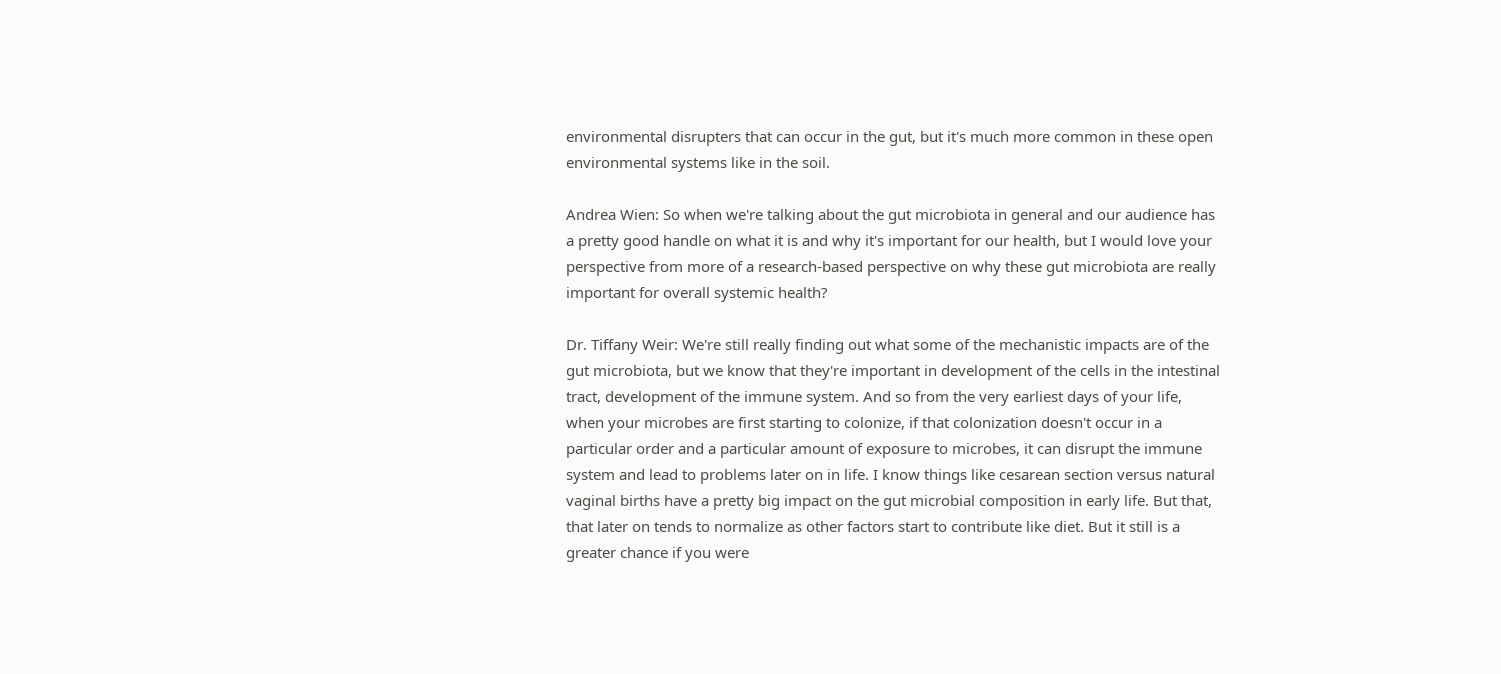environmental disrupters that can occur in the gut, but it's much more common in these open environmental systems like in the soil.

Andrea Wien: So when we're talking about the gut microbiota in general and our audience has a pretty good handle on what it is and why it's important for our health, but I would love your perspective from more of a research-based perspective on why these gut microbiota are really important for overall systemic health?

Dr. Tiffany Weir: We're still really finding out what some of the mechanistic impacts are of the gut microbiota, but we know that they're important in development of the cells in the intestinal tract, development of the immune system. And so from the very earliest days of your life, when your microbes are first starting to colonize, if that colonization doesn't occur in a particular order and a particular amount of exposure to microbes, it can disrupt the immune system and lead to problems later on in life. I know things like cesarean section versus natural vaginal births have a pretty big impact on the gut microbial composition in early life. But that, that later on tends to normalize as other factors start to contribute like diet. But it still is a greater chance if you were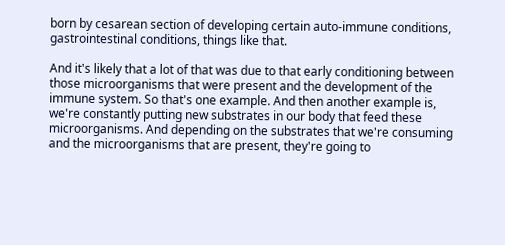born by cesarean section of developing certain auto-immune conditions, gastrointestinal conditions, things like that.

And it's likely that a lot of that was due to that early conditioning between those microorganisms that were present and the development of the immune system. So that's one example. And then another example is, we're constantly putting new substrates in our body that feed these microorganisms. And depending on the substrates that we're consuming and the microorganisms that are present, they're going to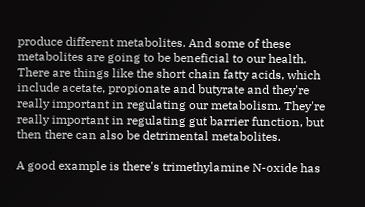produce different metabolites. And some of these metabolites are going to be beneficial to our health. There are things like the short chain fatty acids, which include acetate, propionate and butyrate and they're really important in regulating our metabolism. They're really important in regulating gut barrier function, but then there can also be detrimental metabolites.

A good example is there's trimethylamine N-oxide has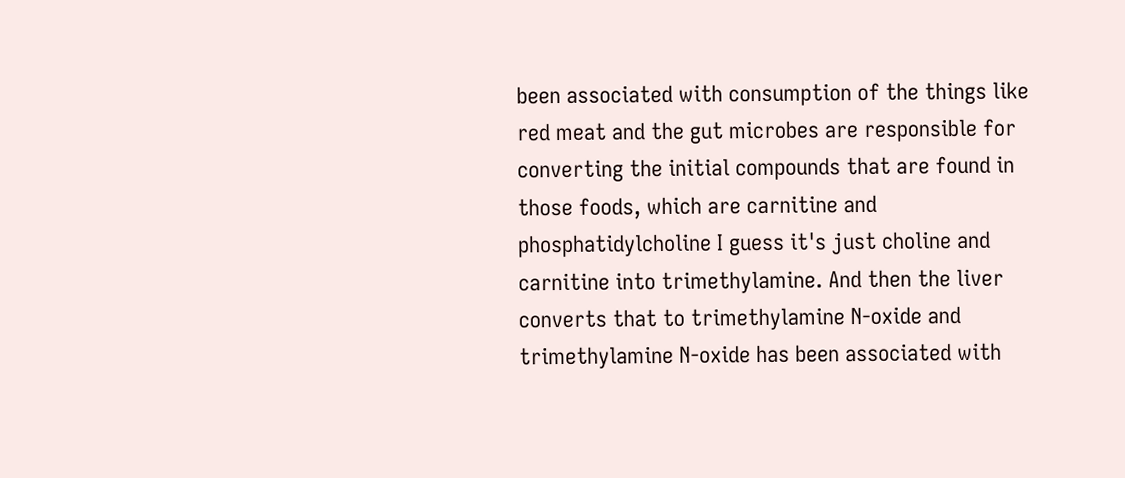been associated with consumption of the things like red meat and the gut microbes are responsible for converting the initial compounds that are found in those foods, which are carnitine and phosphatidylcholine I guess it's just choline and carnitine into trimethylamine. And then the liver converts that to trimethylamine N-oxide and trimethylamine N-oxide has been associated with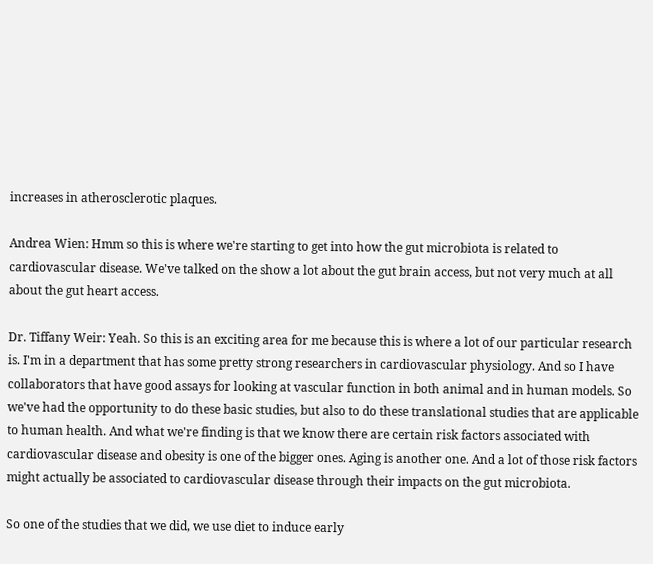increases in atherosclerotic plaques.

Andrea Wien: Hmm so this is where we're starting to get into how the gut microbiota is related to cardiovascular disease. We've talked on the show a lot about the gut brain access, but not very much at all about the gut heart access.

Dr. Tiffany Weir: Yeah. So this is an exciting area for me because this is where a lot of our particular research is. I'm in a department that has some pretty strong researchers in cardiovascular physiology. And so I have collaborators that have good assays for looking at vascular function in both animal and in human models. So we've had the opportunity to do these basic studies, but also to do these translational studies that are applicable to human health. And what we're finding is that we know there are certain risk factors associated with cardiovascular disease and obesity is one of the bigger ones. Aging is another one. And a lot of those risk factors might actually be associated to cardiovascular disease through their impacts on the gut microbiota.

So one of the studies that we did, we use diet to induce early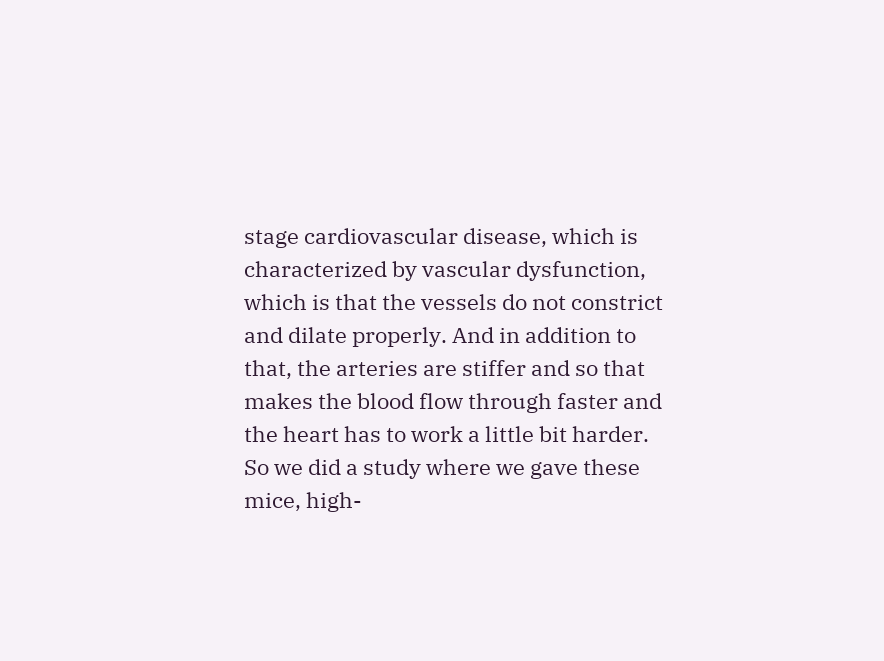stage cardiovascular disease, which is characterized by vascular dysfunction, which is that the vessels do not constrict and dilate properly. And in addition to that, the arteries are stiffer and so that makes the blood flow through faster and the heart has to work a little bit harder. So we did a study where we gave these mice, high-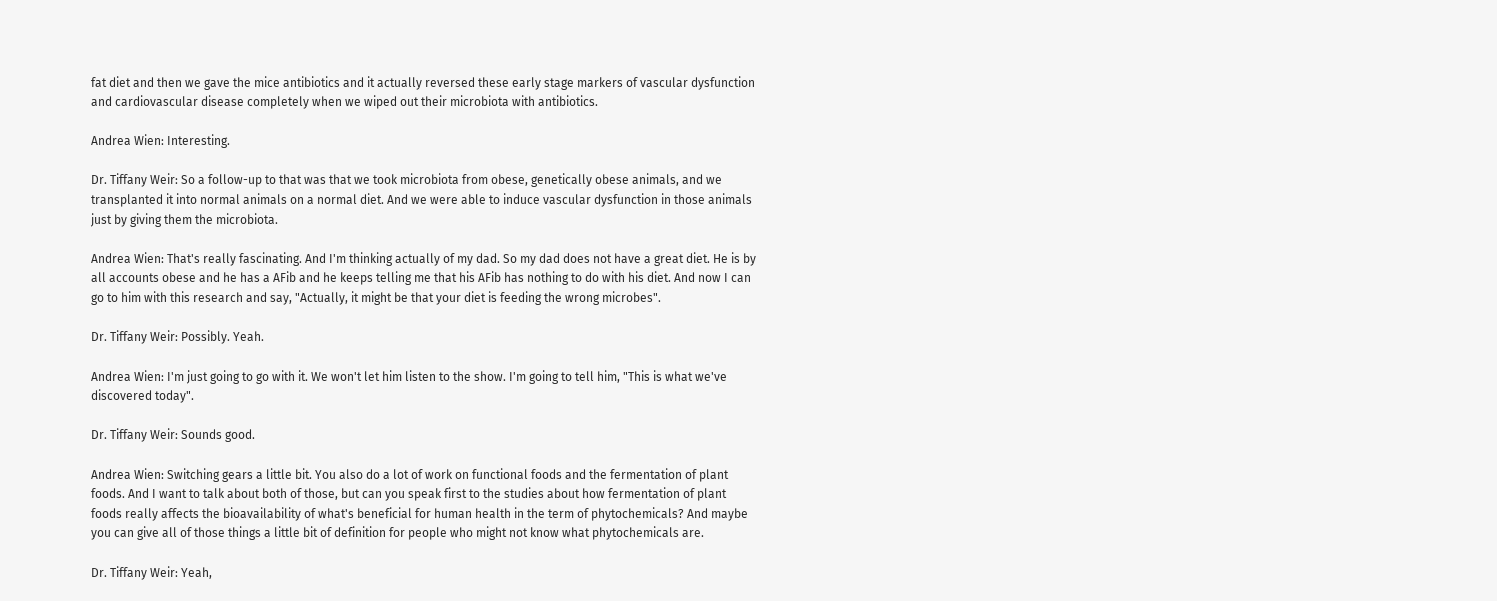fat diet and then we gave the mice antibiotics and it actually reversed these early stage markers of vascular dysfunction and cardiovascular disease completely when we wiped out their microbiota with antibiotics.

Andrea Wien: Interesting.

Dr. Tiffany Weir: So a follow-up to that was that we took microbiota from obese, genetically obese animals, and we transplanted it into normal animals on a normal diet. And we were able to induce vascular dysfunction in those animals just by giving them the microbiota.

Andrea Wien: That's really fascinating. And I'm thinking actually of my dad. So my dad does not have a great diet. He is by all accounts obese and he has a AFib and he keeps telling me that his AFib has nothing to do with his diet. And now I can go to him with this research and say, "Actually, it might be that your diet is feeding the wrong microbes".

Dr. Tiffany Weir: Possibly. Yeah.

Andrea Wien: I'm just going to go with it. We won't let him listen to the show. I'm going to tell him, "This is what we've discovered today".

Dr. Tiffany Weir: Sounds good.

Andrea Wien: Switching gears a little bit. You also do a lot of work on functional foods and the fermentation of plant foods. And I want to talk about both of those, but can you speak first to the studies about how fermentation of plant foods really affects the bioavailability of what's beneficial for human health in the term of phytochemicals? And maybe you can give all of those things a little bit of definition for people who might not know what phytochemicals are.

Dr. Tiffany Weir: Yeah,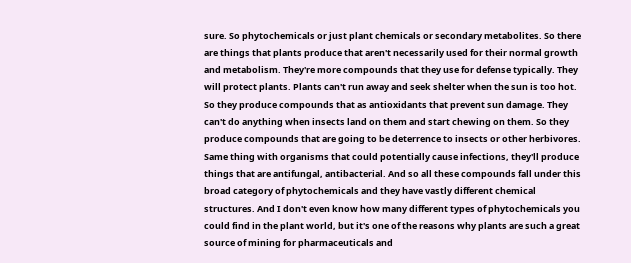sure. So phytochemicals or just plant chemicals or secondary metabolites. So there are things that plants produce that aren't necessarily used for their normal growth and metabolism. They're more compounds that they use for defense typically. They will protect plants. Plants can't run away and seek shelter when the sun is too hot. So they produce compounds that as antioxidants that prevent sun damage. They can't do anything when insects land on them and start chewing on them. So they produce compounds that are going to be deterrence to insects or other herbivores. Same thing with organisms that could potentially cause infections, they'll produce things that are antifungal, antibacterial. And so all these compounds fall under this broad category of phytochemicals and they have vastly different chemical structures. And I don't even know how many different types of phytochemicals you could find in the plant world, but it's one of the reasons why plants are such a great source of mining for pharmaceuticals and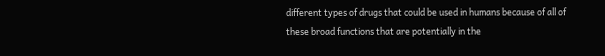different types of drugs that could be used in humans because of all of these broad functions that are potentially in the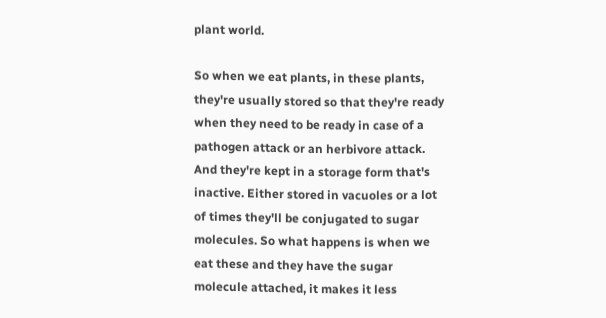plant world.

So when we eat plants, in these plants, they're usually stored so that they're ready when they need to be ready in case of a pathogen attack or an herbivore attack. And they're kept in a storage form that's inactive. Either stored in vacuoles or a lot of times they'll be conjugated to sugar molecules. So what happens is when we eat these and they have the sugar molecule attached, it makes it less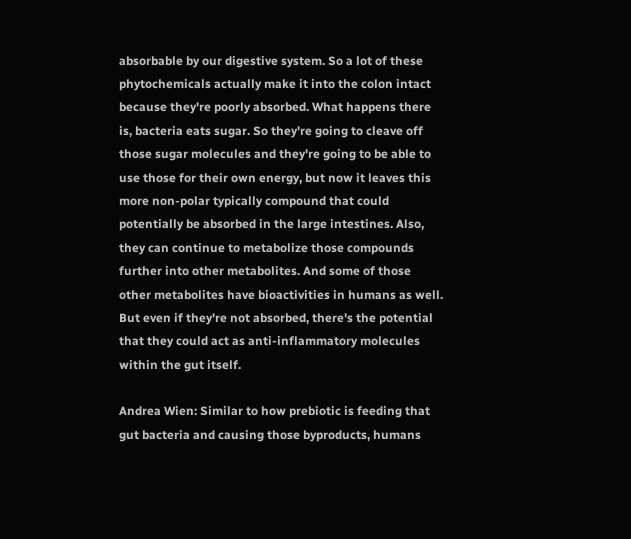absorbable by our digestive system. So a lot of these phytochemicals actually make it into the colon intact because they're poorly absorbed. What happens there is, bacteria eats sugar. So they're going to cleave off those sugar molecules and they're going to be able to use those for their own energy, but now it leaves this more non-polar typically compound that could potentially be absorbed in the large intestines. Also, they can continue to metabolize those compounds further into other metabolites. And some of those other metabolites have bioactivities in humans as well. But even if they're not absorbed, there's the potential that they could act as anti-inflammatory molecules within the gut itself.

Andrea Wien: Similar to how prebiotic is feeding that gut bacteria and causing those byproducts, humans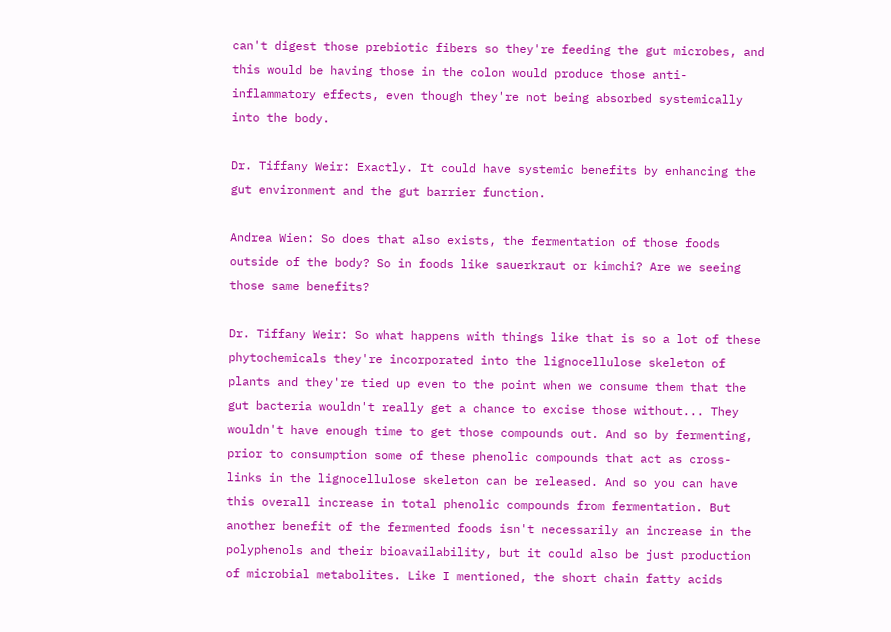can't digest those prebiotic fibers so they're feeding the gut microbes, and this would be having those in the colon would produce those anti-inflammatory effects, even though they're not being absorbed systemically into the body.

Dr. Tiffany Weir: Exactly. It could have systemic benefits by enhancing the gut environment and the gut barrier function.

Andrea Wien: So does that also exists, the fermentation of those foods outside of the body? So in foods like sauerkraut or kimchi? Are we seeing those same benefits?

Dr. Tiffany Weir: So what happens with things like that is so a lot of these phytochemicals they're incorporated into the lignocellulose skeleton of plants and they're tied up even to the point when we consume them that the gut bacteria wouldn't really get a chance to excise those without... They wouldn't have enough time to get those compounds out. And so by fermenting, prior to consumption some of these phenolic compounds that act as cross-links in the lignocellulose skeleton can be released. And so you can have this overall increase in total phenolic compounds from fermentation. But another benefit of the fermented foods isn't necessarily an increase in the polyphenols and their bioavailability, but it could also be just production of microbial metabolites. Like I mentioned, the short chain fatty acids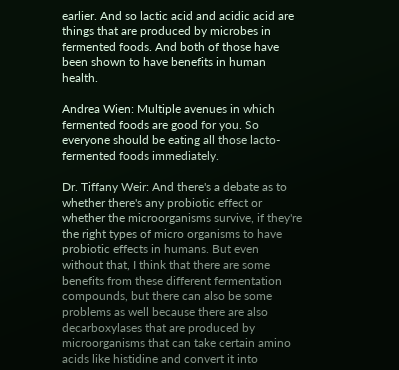earlier. And so lactic acid and acidic acid are things that are produced by microbes in fermented foods. And both of those have been shown to have benefits in human health.

Andrea Wien: Multiple avenues in which fermented foods are good for you. So everyone should be eating all those lacto-fermented foods immediately.

Dr. Tiffany Weir: And there's a debate as to whether there's any probiotic effect or whether the microorganisms survive, if they're the right types of micro organisms to have probiotic effects in humans. But even without that, I think that there are some benefits from these different fermentation compounds, but there can also be some problems as well because there are also decarboxylases that are produced by microorganisms that can take certain amino acids like histidine and convert it into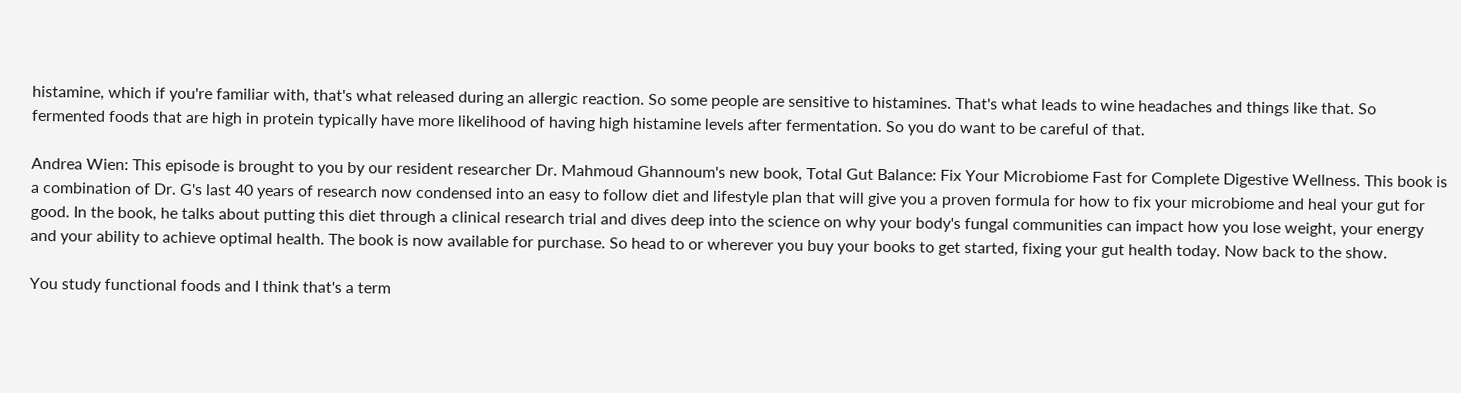histamine, which if you're familiar with, that's what released during an allergic reaction. So some people are sensitive to histamines. That's what leads to wine headaches and things like that. So fermented foods that are high in protein typically have more likelihood of having high histamine levels after fermentation. So you do want to be careful of that.

Andrea Wien: This episode is brought to you by our resident researcher Dr. Mahmoud Ghannoum's new book, Total Gut Balance: Fix Your Microbiome Fast for Complete Digestive Wellness. This book is a combination of Dr. G's last 40 years of research now condensed into an easy to follow diet and lifestyle plan that will give you a proven formula for how to fix your microbiome and heal your gut for good. In the book, he talks about putting this diet through a clinical research trial and dives deep into the science on why your body's fungal communities can impact how you lose weight, your energy and your ability to achieve optimal health. The book is now available for purchase. So head to or wherever you buy your books to get started, fixing your gut health today. Now back to the show.

You study functional foods and I think that's a term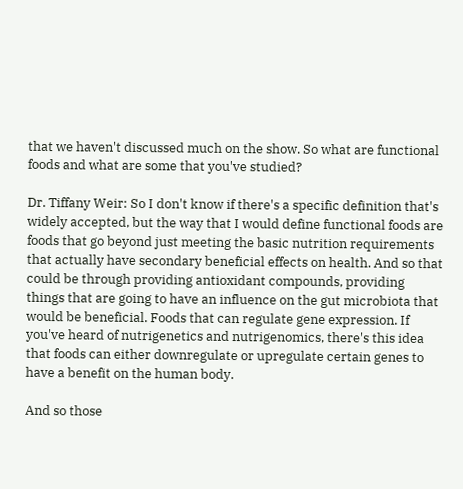that we haven't discussed much on the show. So what are functional foods and what are some that you've studied?

Dr. Tiffany Weir: So I don't know if there's a specific definition that's widely accepted, but the way that I would define functional foods are foods that go beyond just meeting the basic nutrition requirements that actually have secondary beneficial effects on health. And so that could be through providing antioxidant compounds, providing things that are going to have an influence on the gut microbiota that would be beneficial. Foods that can regulate gene expression. If you've heard of nutrigenetics and nutrigenomics, there's this idea that foods can either downregulate or upregulate certain genes to have a benefit on the human body.

And so those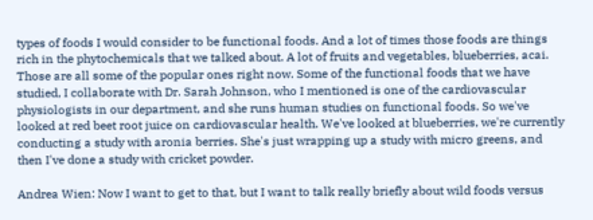types of foods I would consider to be functional foods. And a lot of times those foods are things rich in the phytochemicals that we talked about. A lot of fruits and vegetables, blueberries, acai. Those are all some of the popular ones right now. Some of the functional foods that we have studied, I collaborate with Dr. Sarah Johnson, who I mentioned is one of the cardiovascular physiologists in our department, and she runs human studies on functional foods. So we've looked at red beet root juice on cardiovascular health. We've looked at blueberries, we're currently conducting a study with aronia berries. She's just wrapping up a study with micro greens, and then I've done a study with cricket powder.

Andrea Wien: Now I want to get to that, but I want to talk really briefly about wild foods versus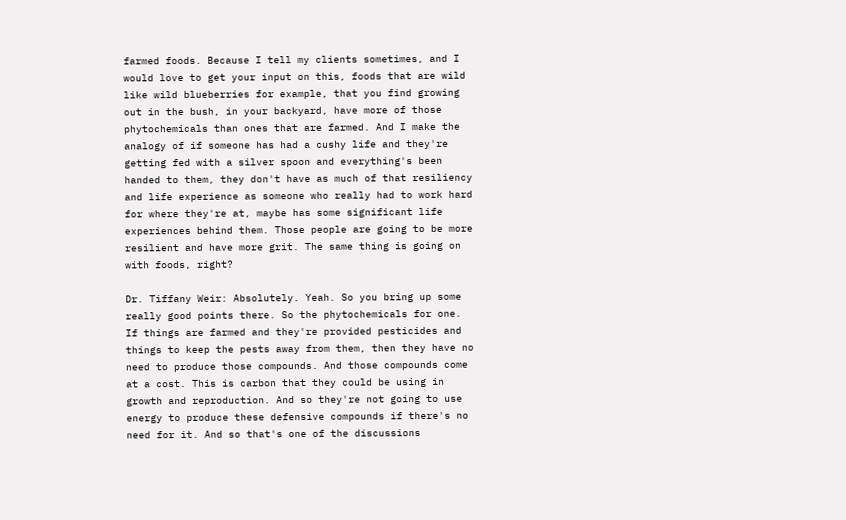farmed foods. Because I tell my clients sometimes, and I would love to get your input on this, foods that are wild like wild blueberries for example, that you find growing out in the bush, in your backyard, have more of those phytochemicals than ones that are farmed. And I make the analogy of if someone has had a cushy life and they're getting fed with a silver spoon and everything's been handed to them, they don't have as much of that resiliency and life experience as someone who really had to work hard for where they're at, maybe has some significant life experiences behind them. Those people are going to be more resilient and have more grit. The same thing is going on with foods, right?

Dr. Tiffany Weir: Absolutely. Yeah. So you bring up some really good points there. So the phytochemicals for one. If things are farmed and they're provided pesticides and things to keep the pests away from them, then they have no need to produce those compounds. And those compounds come at a cost. This is carbon that they could be using in growth and reproduction. And so they're not going to use energy to produce these defensive compounds if there's no need for it. And so that's one of the discussions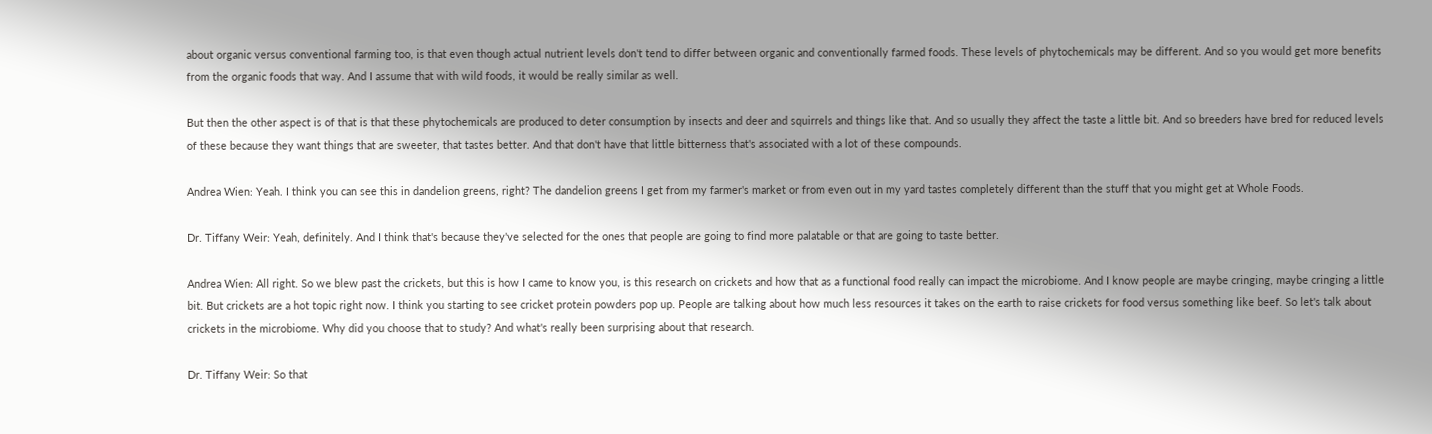about organic versus conventional farming too, is that even though actual nutrient levels don't tend to differ between organic and conventionally farmed foods. These levels of phytochemicals may be different. And so you would get more benefits from the organic foods that way. And I assume that with wild foods, it would be really similar as well.

But then the other aspect is of that is that these phytochemicals are produced to deter consumption by insects and deer and squirrels and things like that. And so usually they affect the taste a little bit. And so breeders have bred for reduced levels of these because they want things that are sweeter, that tastes better. And that don't have that little bitterness that's associated with a lot of these compounds.

Andrea Wien: Yeah. I think you can see this in dandelion greens, right? The dandelion greens I get from my farmer's market or from even out in my yard tastes completely different than the stuff that you might get at Whole Foods.

Dr. Tiffany Weir: Yeah, definitely. And I think that's because they've selected for the ones that people are going to find more palatable or that are going to taste better.

Andrea Wien: All right. So we blew past the crickets, but this is how I came to know you, is this research on crickets and how that as a functional food really can impact the microbiome. And I know people are maybe cringing, maybe cringing a little bit. But crickets are a hot topic right now. I think you starting to see cricket protein powders pop up. People are talking about how much less resources it takes on the earth to raise crickets for food versus something like beef. So let's talk about crickets in the microbiome. Why did you choose that to study? And what's really been surprising about that research.

Dr. Tiffany Weir: So that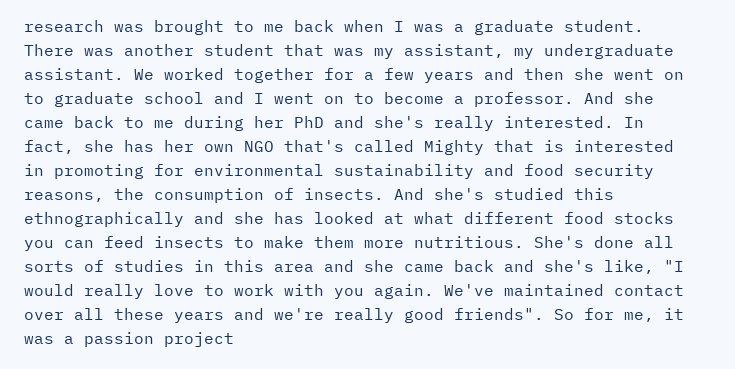research was brought to me back when I was a graduate student. There was another student that was my assistant, my undergraduate assistant. We worked together for a few years and then she went on to graduate school and I went on to become a professor. And she came back to me during her PhD and she's really interested. In fact, she has her own NGO that's called Mighty that is interested in promoting for environmental sustainability and food security reasons, the consumption of insects. And she's studied this ethnographically and she has looked at what different food stocks you can feed insects to make them more nutritious. She's done all sorts of studies in this area and she came back and she's like, "I would really love to work with you again. We've maintained contact over all these years and we're really good friends". So for me, it was a passion project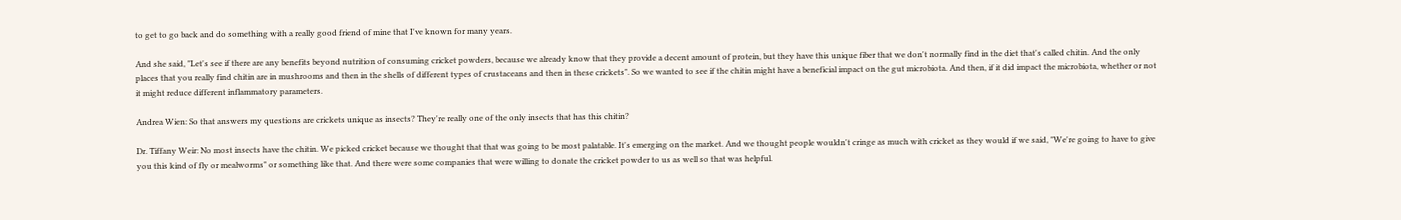to get to go back and do something with a really good friend of mine that I've known for many years.

And she said, "Let's see if there are any benefits beyond nutrition of consuming cricket powders, because we already know that they provide a decent amount of protein, but they have this unique fiber that we don't normally find in the diet that's called chitin. And the only places that you really find chitin are in mushrooms and then in the shells of different types of crustaceans and then in these crickets". So we wanted to see if the chitin might have a beneficial impact on the gut microbiota. And then, if it did impact the microbiota, whether or not it might reduce different inflammatory parameters.

Andrea Wien: So that answers my questions are crickets unique as insects? They're really one of the only insects that has this chitin?

Dr. Tiffany Weir: No most insects have the chitin. We picked cricket because we thought that that was going to be most palatable. It's emerging on the market. And we thought people wouldn't cringe as much with cricket as they would if we said, "We're going to have to give you this kind of fly or mealworms" or something like that. And there were some companies that were willing to donate the cricket powder to us as well so that was helpful.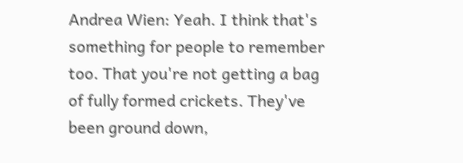Andrea Wien: Yeah. I think that's something for people to remember too. That you're not getting a bag of fully formed crickets. They've been ground down,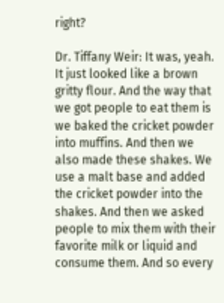right?

Dr. Tiffany Weir: It was, yeah. It just looked like a brown gritty flour. And the way that we got people to eat them is we baked the cricket powder into muffins. And then we also made these shakes. We use a malt base and added the cricket powder into the shakes. And then we asked people to mix them with their favorite milk or liquid and consume them. And so every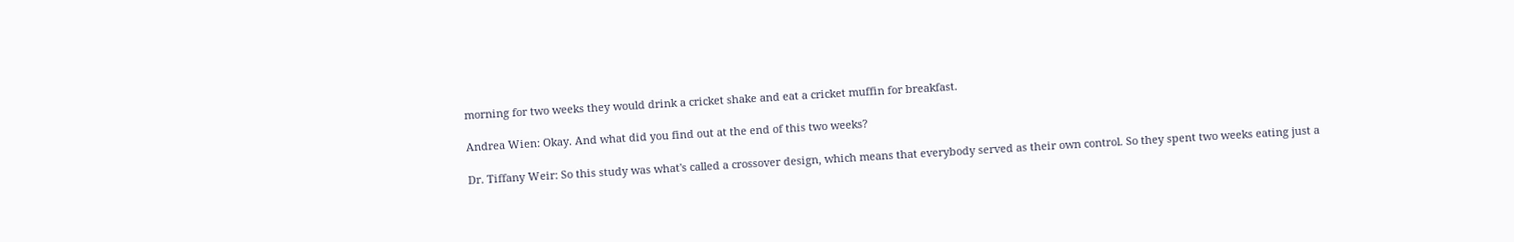morning for two weeks they would drink a cricket shake and eat a cricket muffin for breakfast.

Andrea Wien: Okay. And what did you find out at the end of this two weeks?

Dr. Tiffany Weir: So this study was what's called a crossover design, which means that everybody served as their own control. So they spent two weeks eating just a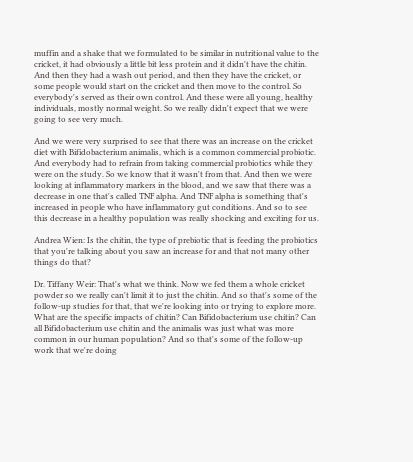muffin and a shake that we formulated to be similar in nutritional value to the cricket, it had obviously a little bit less protein and it didn't have the chitin. And then they had a wash out period, and then they have the cricket, or some people would start on the cricket and then move to the control. So everybody's served as their own control. And these were all young, healthy individuals, mostly normal weight. So we really didn't expect that we were going to see very much.

And we were very surprised to see that there was an increase on the cricket diet with Bifidobacterium animalis, which is a common commercial probiotic. And everybody had to refrain from taking commercial probiotics while they were on the study. So we know that it wasn't from that. And then we were looking at inflammatory markers in the blood, and we saw that there was a decrease in one that's called TNF alpha. And TNF alpha is something that's increased in people who have inflammatory gut conditions. And so to see this decrease in a healthy population was really shocking and exciting for us.

Andrea Wien: Is the chitin, the type of prebiotic that is feeding the probiotics that you're talking about you saw an increase for and that not many other things do that?

Dr. Tiffany Weir: That's what we think. Now we fed them a whole cricket powder so we really can't limit it to just the chitin. And so that's some of the follow-up studies for that, that we're looking into or trying to explore more. What are the specific impacts of chitin? Can Bifidobacterium use chitin? Can all Bifidobacterium use chitin and the animalis was just what was more common in our human population? And so that's some of the follow-up work that we're doing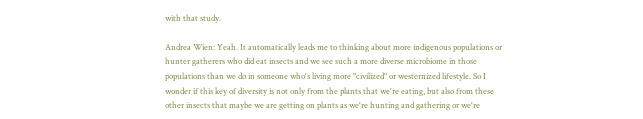with that study.

Andrea Wien: Yeah. It automatically leads me to thinking about more indigenous populations or hunter gatherers who did eat insects and we see such a more diverse microbiome in those populations than we do in someone who's living more "civilized" or westernized lifestyle. So I wonder if this key of diversity is not only from the plants that we're eating, but also from these other insects that maybe we are getting on plants as we're hunting and gathering or we're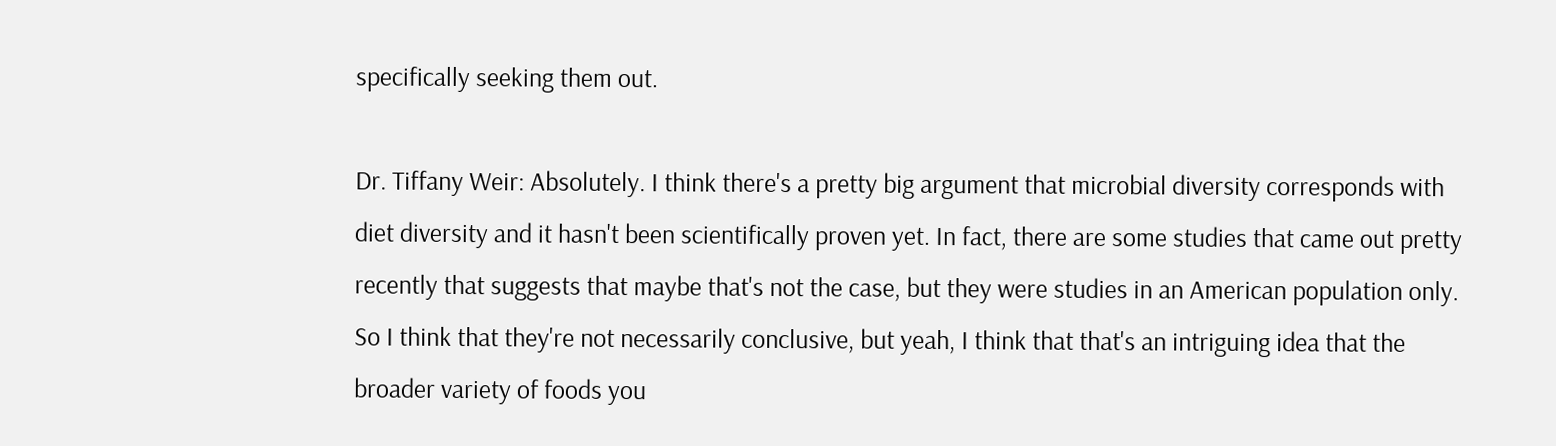specifically seeking them out.

Dr. Tiffany Weir: Absolutely. I think there's a pretty big argument that microbial diversity corresponds with diet diversity and it hasn't been scientifically proven yet. In fact, there are some studies that came out pretty recently that suggests that maybe that's not the case, but they were studies in an American population only. So I think that they're not necessarily conclusive, but yeah, I think that that's an intriguing idea that the broader variety of foods you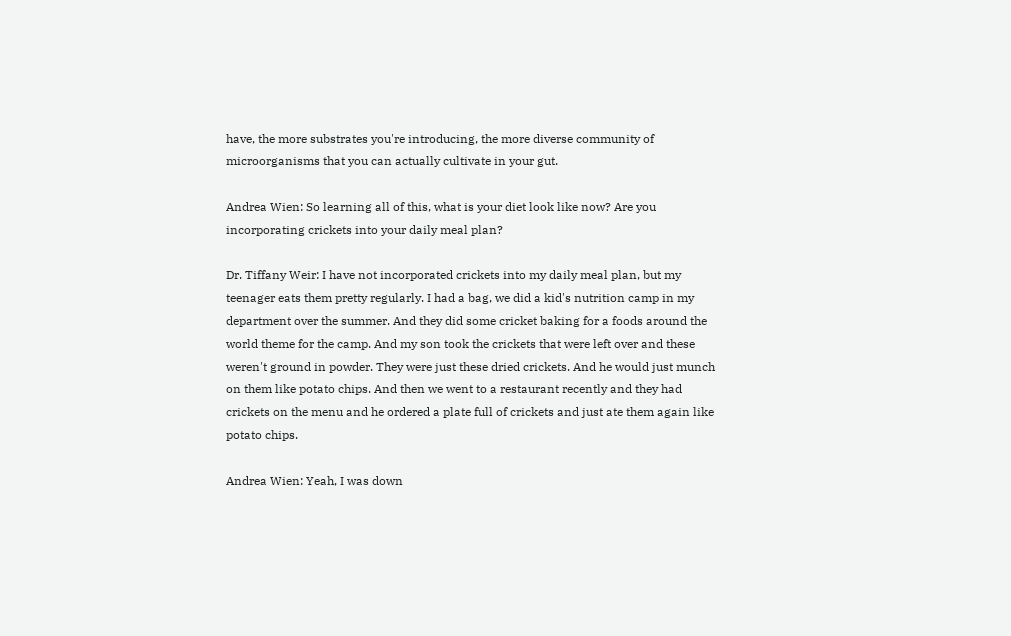have, the more substrates you're introducing, the more diverse community of microorganisms that you can actually cultivate in your gut.

Andrea Wien: So learning all of this, what is your diet look like now? Are you incorporating crickets into your daily meal plan?

Dr. Tiffany Weir: I have not incorporated crickets into my daily meal plan, but my teenager eats them pretty regularly. I had a bag, we did a kid's nutrition camp in my department over the summer. And they did some cricket baking for a foods around the world theme for the camp. And my son took the crickets that were left over and these weren't ground in powder. They were just these dried crickets. And he would just munch on them like potato chips. And then we went to a restaurant recently and they had crickets on the menu and he ordered a plate full of crickets and just ate them again like potato chips.

Andrea Wien: Yeah, I was down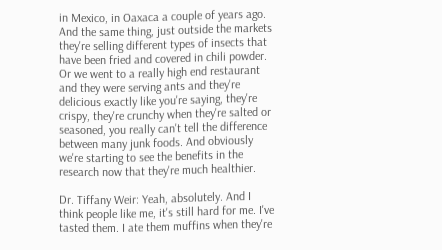in Mexico, in Oaxaca a couple of years ago. And the same thing, just outside the markets they're selling different types of insects that have been fried and covered in chili powder. Or we went to a really high end restaurant and they were serving ants and they're delicious exactly like you're saying, they're crispy, they're crunchy when they're salted or seasoned, you really can't tell the difference between many junk foods. And obviously we're starting to see the benefits in the research now that they're much healthier.

Dr. Tiffany Weir: Yeah, absolutely. And I think people like me, it's still hard for me. I've tasted them. I ate them muffins when they're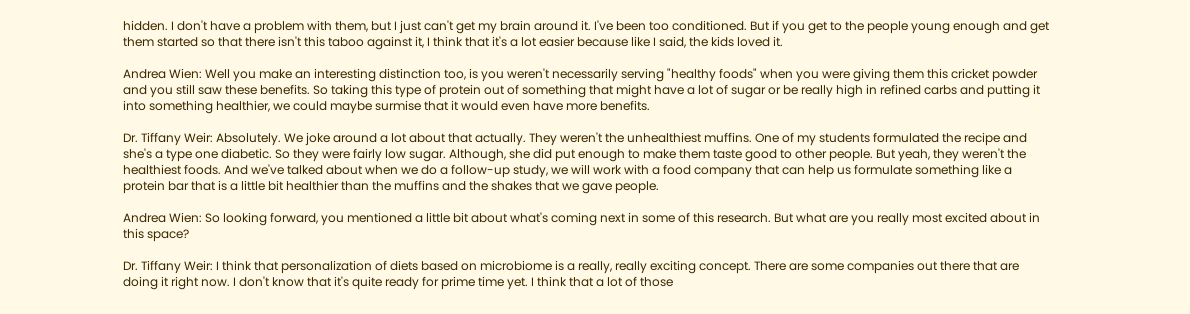hidden. I don't have a problem with them, but I just can't get my brain around it. I've been too conditioned. But if you get to the people young enough and get them started so that there isn't this taboo against it, I think that it's a lot easier because like I said, the kids loved it.

Andrea Wien: Well you make an interesting distinction too, is you weren't necessarily serving "healthy foods" when you were giving them this cricket powder and you still saw these benefits. So taking this type of protein out of something that might have a lot of sugar or be really high in refined carbs and putting it into something healthier, we could maybe surmise that it would even have more benefits.

Dr. Tiffany Weir: Absolutely. We joke around a lot about that actually. They weren't the unhealthiest muffins. One of my students formulated the recipe and she's a type one diabetic. So they were fairly low sugar. Although, she did put enough to make them taste good to other people. But yeah, they weren't the healthiest foods. And we've talked about when we do a follow-up study, we will work with a food company that can help us formulate something like a protein bar that is a little bit healthier than the muffins and the shakes that we gave people.

Andrea Wien: So looking forward, you mentioned a little bit about what's coming next in some of this research. But what are you really most excited about in this space?

Dr. Tiffany Weir: I think that personalization of diets based on microbiome is a really, really exciting concept. There are some companies out there that are doing it right now. I don't know that it's quite ready for prime time yet. I think that a lot of those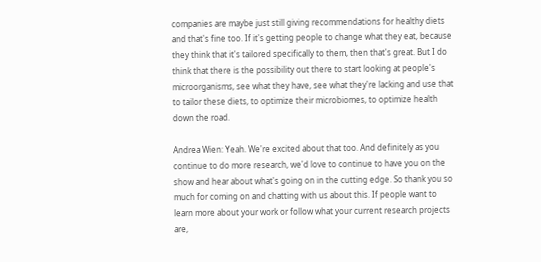companies are maybe just still giving recommendations for healthy diets and that's fine too. If it's getting people to change what they eat, because they think that it's tailored specifically to them, then that's great. But I do think that there is the possibility out there to start looking at people's microorganisms, see what they have, see what they're lacking and use that to tailor these diets, to optimize their microbiomes, to optimize health down the road.

Andrea Wien: Yeah. We're excited about that too. And definitely as you continue to do more research, we'd love to continue to have you on the show and hear about what's going on in the cutting edge. So thank you so much for coming on and chatting with us about this. If people want to learn more about your work or follow what your current research projects are,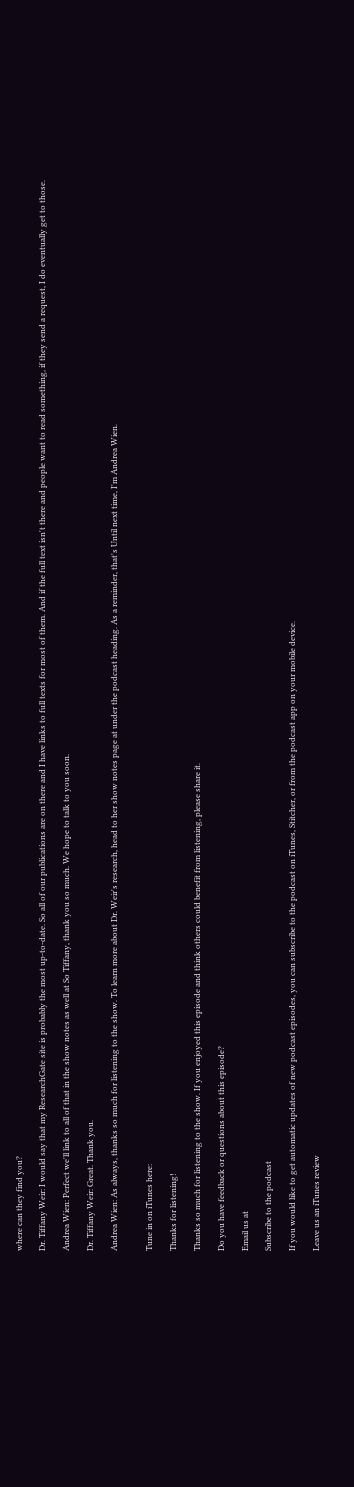where can they find you?

Dr. Tiffany Weir: I would say that my ResearchGate site is probably the most up-to-date. So all of our publications are on there and I have links to full texts for most of them. And if the full text isn't there and people want to read something, if they send a request, I do eventually get to those.

Andrea Wien: Perfect we'll link to all of that in the show notes as well at So Tiffany, thank you so much. We hope to talk to you soon.

Dr. Tiffany Weir: Great. Thank you.

Andrea Wien: As always, thanks so much for listening to the show. To learn more about Dr. Weir's research, head to her show notes page at under the podcast heading. As a reminder, that's Until next time, I'm Andrea Wien.


Tune in on iTunes here:

Thanks for listening!

Thanks so much for listening to the show. If you enjoyed this episode and think others could benefit from listening, please share it.

Do you have feedback or questions about this episode?

Email us at

Subscribe to the podcast

If you would like to get automatic updates of new podcast episodes, you can subscribe to the podcast on iTunes, Stitcher, or from the podcast app on your mobile device.

Leave us an iTunes review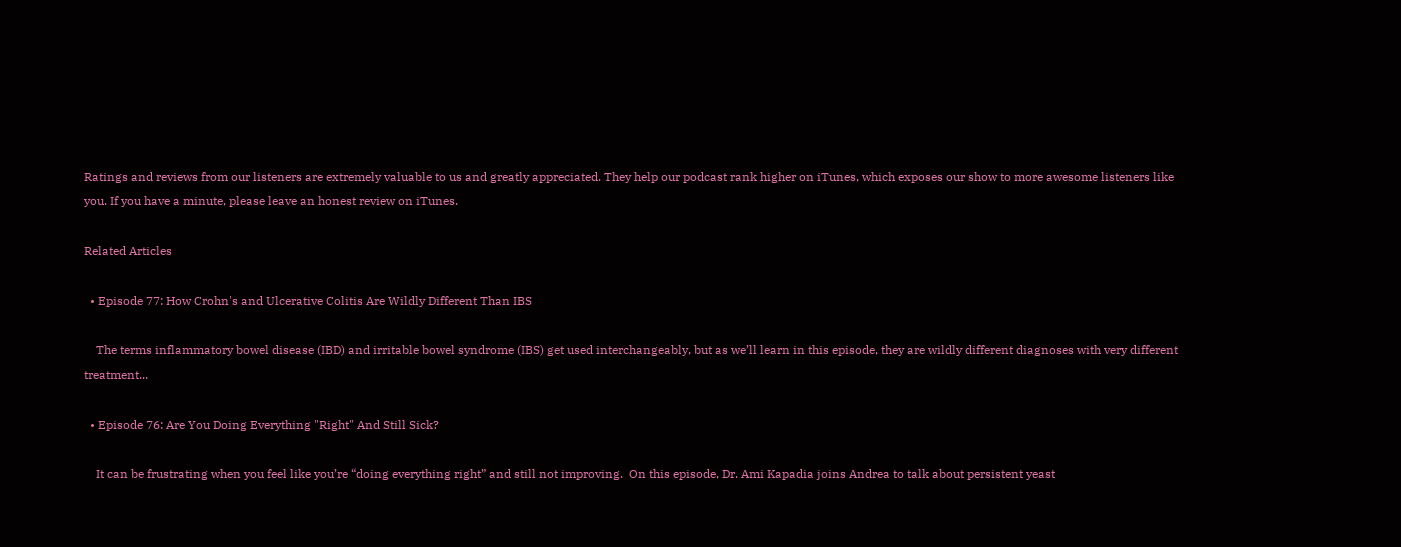Ratings and reviews from our listeners are extremely valuable to us and greatly appreciated. They help our podcast rank higher on iTunes, which exposes our show to more awesome listeners like you. If you have a minute, please leave an honest review on iTunes.

Related Articles

  • Episode 77: How Crohn's and Ulcerative Colitis Are Wildly Different Than IBS

    The terms inflammatory bowel disease (IBD) and irritable bowel syndrome (IBS) get used interchangeably, but as we’ll learn in this episode, they are wildly different diagnoses with very different treatment...

  • Episode 76: Are You Doing Everything "Right" And Still Sick?

    It can be frustrating when you feel like you’re “doing everything right” and still not improving.  On this episode, Dr. Ami Kapadia joins Andrea to talk about persistent yeast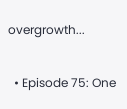overgrowth...

  • Episode 75: One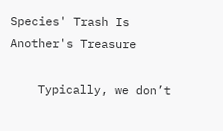Species' Trash Is Another's Treasure

    Typically, we don’t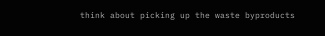think about picking up the waste byproducts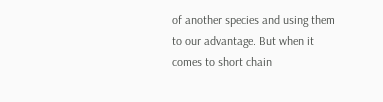of another species and using them to our advantage. But when it comes to short chain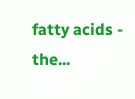fatty acids - the...